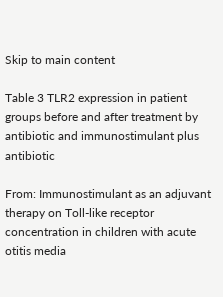Skip to main content

Table 3 TLR2 expression in patient groups before and after treatment by antibiotic and immunostimulant plus antibiotic

From: Immunostimulant as an adjuvant therapy on Toll-like receptor concentration in children with acute otitis media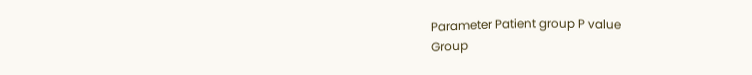Parameter Patient group P value
Group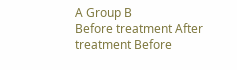A Group B
Before treatment After treatment Before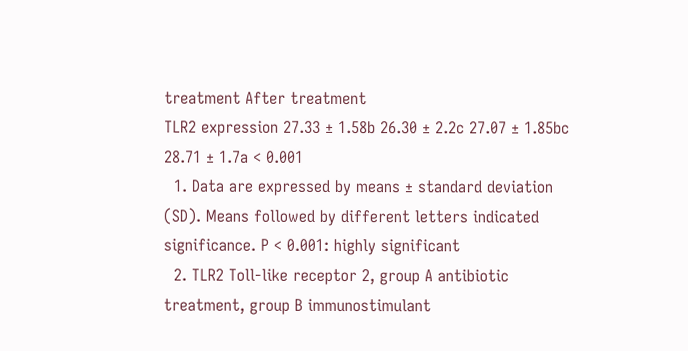treatment After treatment
TLR2 expression 27.33 ± 1.58b 26.30 ± 2.2c 27.07 ± 1.85bc 28.71 ± 1.7a < 0.001
  1. Data are expressed by means ± standard deviation (SD). Means followed by different letters indicated significance. P < 0.001: highly significant
  2. TLR2 Toll-like receptor 2, group A antibiotic treatment, group B immunostimulant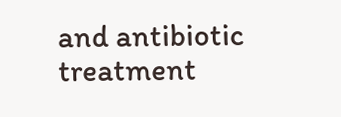and antibiotic treatment